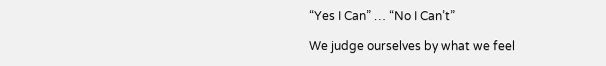“Yes I Can” … “No I Can’t”

We judge ourselves by what we feel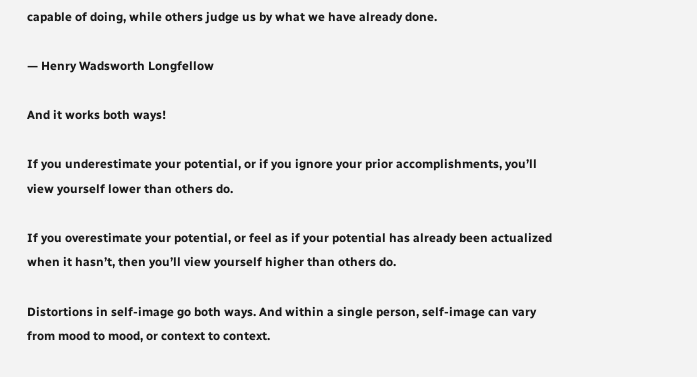capable of doing, while others judge us by what we have already done.

— Henry Wadsworth Longfellow

And it works both ways!

If you underestimate your potential, or if you ignore your prior accomplishments, you’ll view yourself lower than others do.

If you overestimate your potential, or feel as if your potential has already been actualized when it hasn’t, then you’ll view yourself higher than others do.

Distortions in self-image go both ways. And within a single person, self-image can vary from mood to mood, or context to context.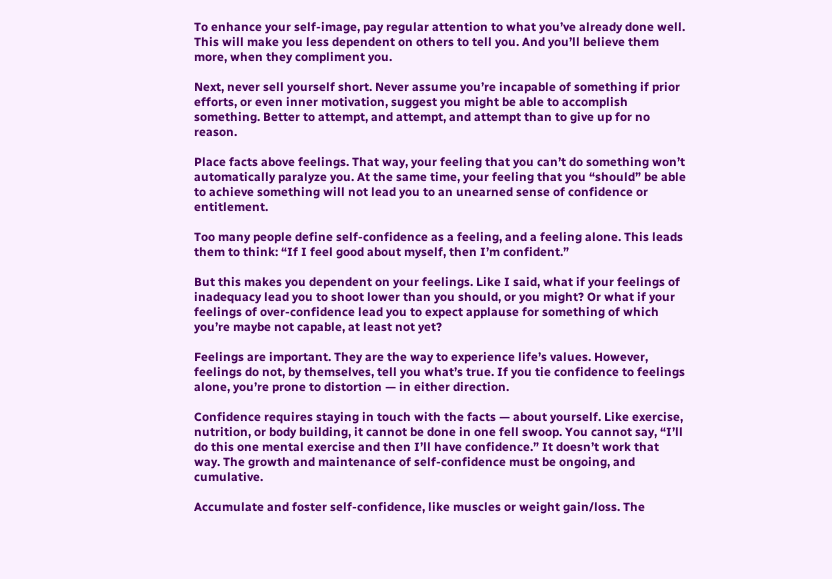To enhance your self-image, pay regular attention to what you’ve already done well. This will make you less dependent on others to tell you. And you’ll believe them more, when they compliment you.

Next, never sell yourself short. Never assume you’re incapable of something if prior efforts, or even inner motivation, suggest you might be able to accomplish something. Better to attempt, and attempt, and attempt than to give up for no reason.

Place facts above feelings. That way, your feeling that you can’t do something won’t automatically paralyze you. At the same time, your feeling that you “should” be able to achieve something will not lead you to an unearned sense of confidence or entitlement.

Too many people define self-confidence as a feeling, and a feeling alone. This leads them to think: “If I feel good about myself, then I’m confident.”

But this makes you dependent on your feelings. Like I said, what if your feelings of inadequacy lead you to shoot lower than you should, or you might? Or what if your feelings of over-confidence lead you to expect applause for something of which you’re maybe not capable, at least not yet?

Feelings are important. They are the way to experience life’s values. However, feelings do not, by themselves, tell you what’s true. If you tie confidence to feelings alone, you’re prone to distortion — in either direction.

Confidence requires staying in touch with the facts — about yourself. Like exercise, nutrition, or body building, it cannot be done in one fell swoop. You cannot say, “I’ll do this one mental exercise and then I’ll have confidence.” It doesn’t work that way. The growth and maintenance of self-confidence must be ongoing, and cumulative.

Accumulate and foster self-confidence, like muscles or weight gain/loss. The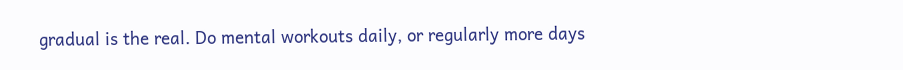gradual is the real. Do mental workouts daily, or regularly more days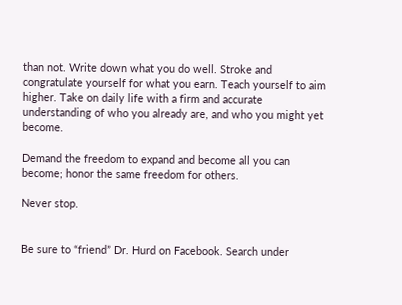than not. Write down what you do well. Stroke and congratulate yourself for what you earn. Teach yourself to aim higher. Take on daily life with a firm and accurate understanding of who you already are, and who you might yet become.

Demand the freedom to expand and become all you can become; honor the same freedom for others.

Never stop.


Be sure to “friend” Dr. Hurd on Facebook. Search under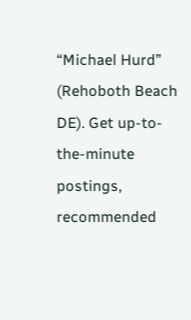“Michael Hurd” (Rehoboth Beach DE). Get up-to-the-minute postings, recommended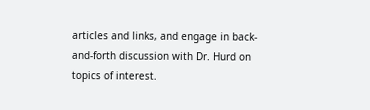articles and links, and engage in back-and-forth discussion with Dr. Hurd on topics of interest.